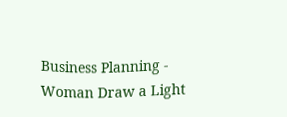Business Planning - Woman Draw a Light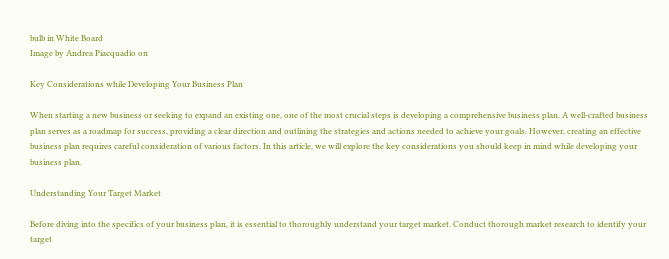bulb in White Board
Image by Andrea Piacquadio on

Key Considerations while Developing Your Business Plan

When starting a new business or seeking to expand an existing one, one of the most crucial steps is developing a comprehensive business plan. A well-crafted business plan serves as a roadmap for success, providing a clear direction and outlining the strategies and actions needed to achieve your goals. However, creating an effective business plan requires careful consideration of various factors. In this article, we will explore the key considerations you should keep in mind while developing your business plan.

Understanding Your Target Market

Before diving into the specifics of your business plan, it is essential to thoroughly understand your target market. Conduct thorough market research to identify your target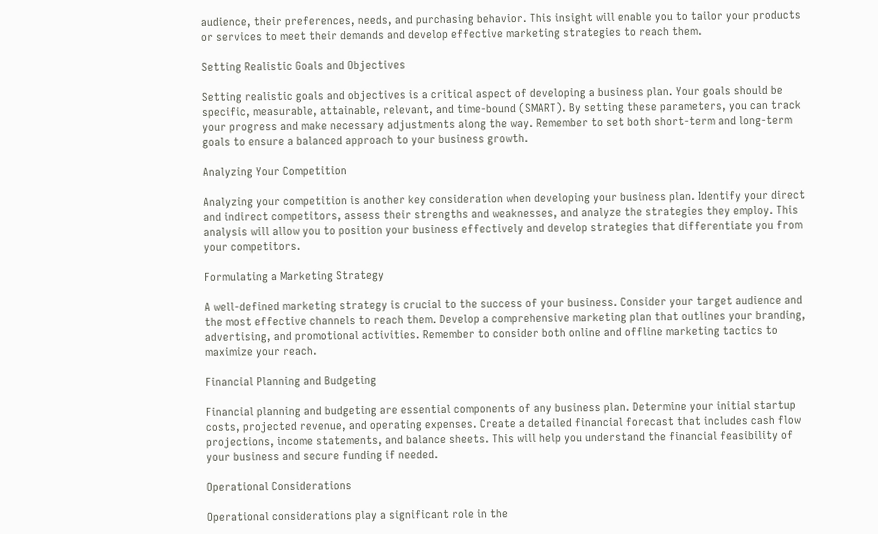audience, their preferences, needs, and purchasing behavior. This insight will enable you to tailor your products or services to meet their demands and develop effective marketing strategies to reach them.

Setting Realistic Goals and Objectives

Setting realistic goals and objectives is a critical aspect of developing a business plan. Your goals should be specific, measurable, attainable, relevant, and time-bound (SMART). By setting these parameters, you can track your progress and make necessary adjustments along the way. Remember to set both short-term and long-term goals to ensure a balanced approach to your business growth.

Analyzing Your Competition

Analyzing your competition is another key consideration when developing your business plan. Identify your direct and indirect competitors, assess their strengths and weaknesses, and analyze the strategies they employ. This analysis will allow you to position your business effectively and develop strategies that differentiate you from your competitors.

Formulating a Marketing Strategy

A well-defined marketing strategy is crucial to the success of your business. Consider your target audience and the most effective channels to reach them. Develop a comprehensive marketing plan that outlines your branding, advertising, and promotional activities. Remember to consider both online and offline marketing tactics to maximize your reach.

Financial Planning and Budgeting

Financial planning and budgeting are essential components of any business plan. Determine your initial startup costs, projected revenue, and operating expenses. Create a detailed financial forecast that includes cash flow projections, income statements, and balance sheets. This will help you understand the financial feasibility of your business and secure funding if needed.

Operational Considerations

Operational considerations play a significant role in the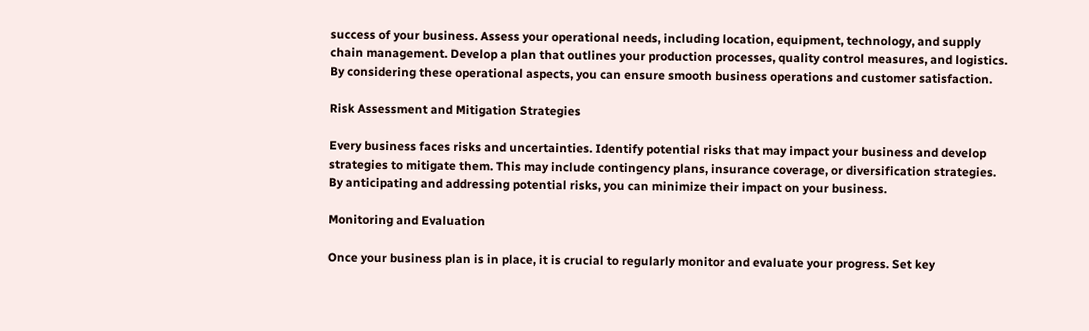success of your business. Assess your operational needs, including location, equipment, technology, and supply chain management. Develop a plan that outlines your production processes, quality control measures, and logistics. By considering these operational aspects, you can ensure smooth business operations and customer satisfaction.

Risk Assessment and Mitigation Strategies

Every business faces risks and uncertainties. Identify potential risks that may impact your business and develop strategies to mitigate them. This may include contingency plans, insurance coverage, or diversification strategies. By anticipating and addressing potential risks, you can minimize their impact on your business.

Monitoring and Evaluation

Once your business plan is in place, it is crucial to regularly monitor and evaluate your progress. Set key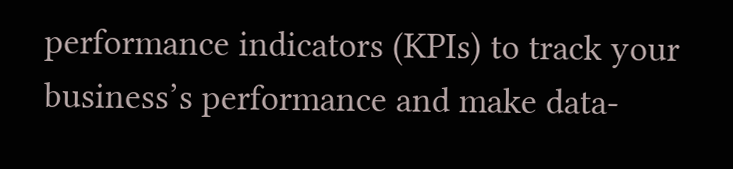performance indicators (KPIs) to track your business’s performance and make data-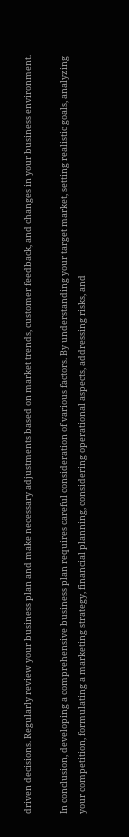driven decisions. Regularly review your business plan and make necessary adjustments based on market trends, customer feedback, and changes in your business environment.

In conclusion, developing a comprehensive business plan requires careful consideration of various factors. By understanding your target market, setting realistic goals, analyzing your competition, formulating a marketing strategy, financial planning, considering operational aspects, addressing risks, and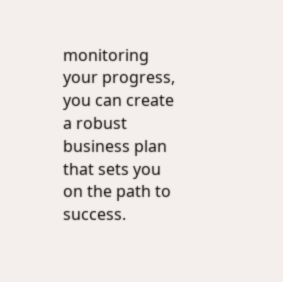monitoring your progress, you can create a robust business plan that sets you on the path to success.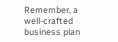Remember, a well-crafted business plan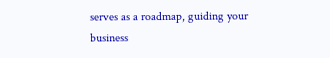serves as a roadmap, guiding your business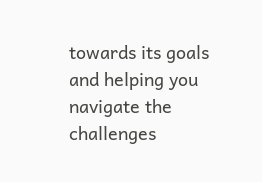towards its goals and helping you navigate the challenges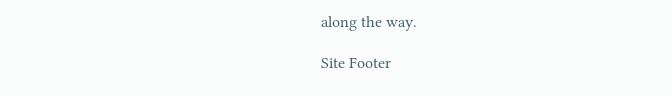along the way.

Site Footer